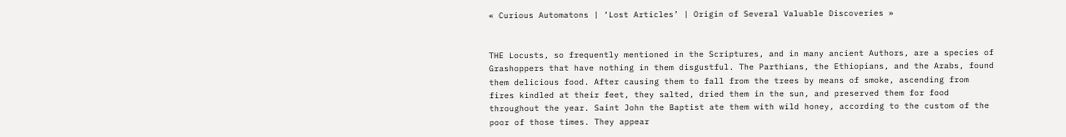« Curious Automatons | ‘Lost Articles’ | Origin of Several Valuable Discoveries »


THE Locusts, so frequently mentioned in the Scriptures, and in many ancient Authors, are a species of Grashoppers that have nothing in them disgustful. The Parthians, the Ethiopians, and the Arabs, found them delicious food. After causing them to fall from the trees by means of smoke, ascending from fires kindled at their feet, they salted, dried them in the sun, and preserved them for food throughout the year. Saint John the Baptist ate them with wild honey, according to the custom of the poor of those times. They appear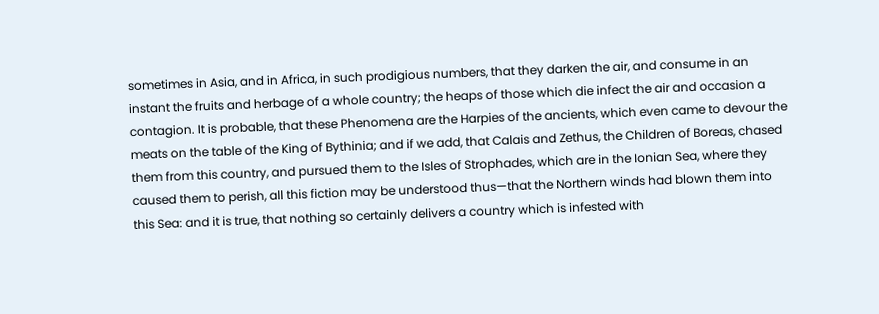sometimes in Asia, and in Africa, in such prodigious numbers, that they darken the air, and consume in an instant the fruits and herbage of a whole country; the heaps of those which die infect the air and occasion a contagion. It is probable, that these Phenomena are the Harpies of the ancients, which even came to devour the meats on the table of the King of Bythinia; and if we add, that Calais and Zethus, the Children of Boreas, chased them from this country, and pursued them to the Isles of Strophades, which are in the Ionian Sea, where they caused them to perish, all this fiction may be understood thus—that the Northern winds had blown them into this Sea: and it is true, that nothing so certainly delivers a country which is infested with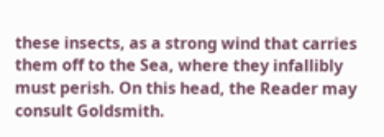these insects, as a strong wind that carries them off to the Sea, where they infallibly must perish. On this head, the Reader may consult Goldsmith.